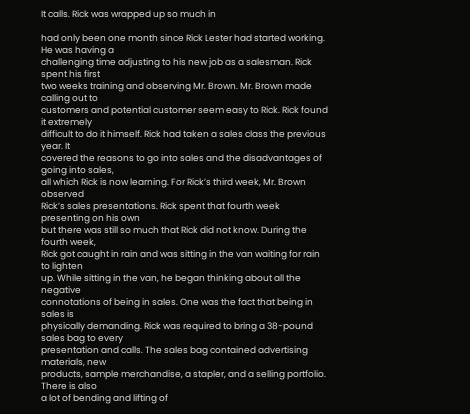It calls. Rick was wrapped up so much in

had only been one month since Rick Lester had started working. He was having a
challenging time adjusting to his new job as a salesman. Rick spent his first
two weeks training and observing Mr. Brown. Mr. Brown made calling out to
customers and potential customer seem easy to Rick. Rick found it extremely
difficult to do it himself. Rick had taken a sales class the previous year. It
covered the reasons to go into sales and the disadvantages of going into sales,
all which Rick is now learning. For Rick’s third week, Mr. Brown observed
Rick’s sales presentations. Rick spent that fourth week presenting on his own
but there was still so much that Rick did not know. During the fourth week,
Rick got caught in rain and was sitting in the van waiting for rain to lighten
up. While sitting in the van, he began thinking about all the negative
connotations of being in sales. One was the fact that being in sales is
physically demanding. Rick was required to bring a 38-pound sales bag to every
presentation and calls. The sales bag contained advertising materials, new
products, sample merchandise, a stapler, and a selling portfolio. There is also
a lot of bending and lifting of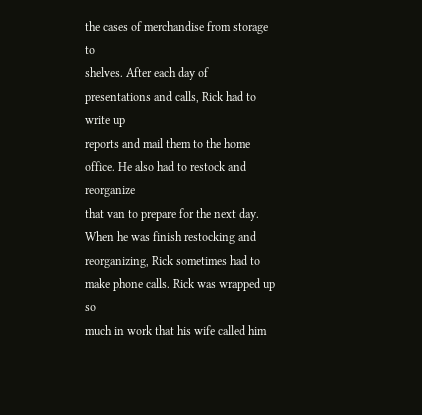the cases of merchandise from storage to
shelves. After each day of presentations and calls, Rick had to write up
reports and mail them to the home office. He also had to restock and reorganize
that van to prepare for the next day. When he was finish restocking and
reorganizing, Rick sometimes had to make phone calls. Rick was wrapped up so
much in work that his wife called him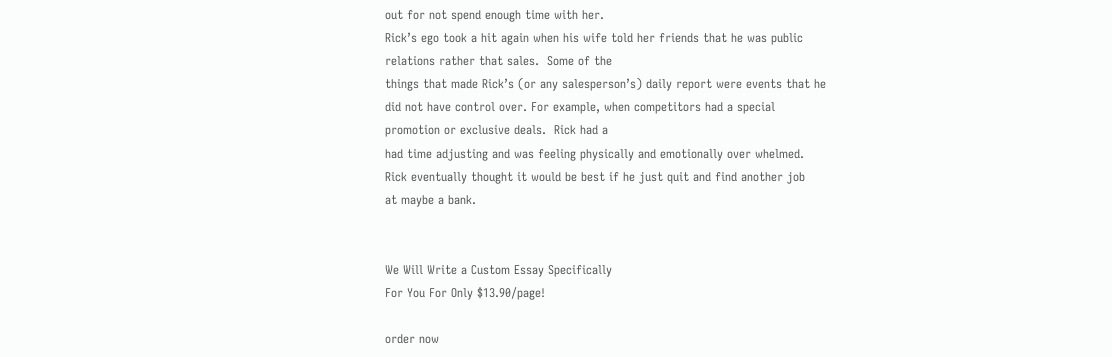out for not spend enough time with her.
Rick’s ego took a hit again when his wife told her friends that he was public
relations rather that sales.  Some of the
things that made Rick’s (or any salesperson’s) daily report were events that he
did not have control over. For example, when competitors had a special
promotion or exclusive deals.  Rick had a
had time adjusting and was feeling physically and emotionally over whelmed.
Rick eventually thought it would be best if he just quit and find another job
at maybe a bank.


We Will Write a Custom Essay Specifically
For You For Only $13.90/page!

order now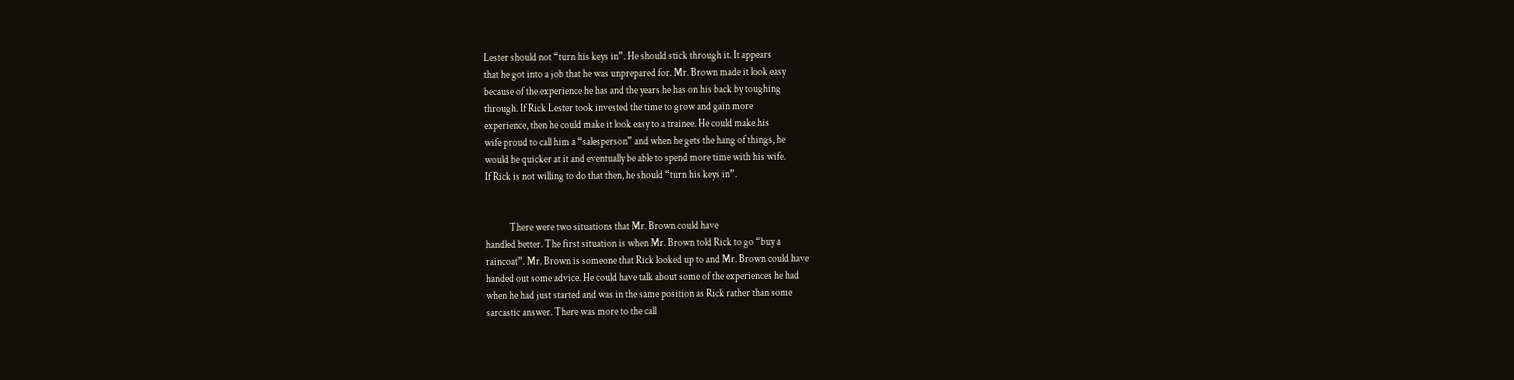Lester should not “turn his keys in”. He should stick through it. It appears
that he got into a job that he was unprepared for. Mr. Brown made it look easy
because of the experience he has and the years he has on his back by toughing
through. If Rick Lester took invested the time to grow and gain more
experience, then he could make it look easy to a trainee. He could make his
wife proud to call him a “salesperson” and when he gets the hang of things, he
would be quicker at it and eventually be able to spend more time with his wife.
If Rick is not willing to do that then, he should “turn his keys in”.


            There were two situations that Mr. Brown could have
handled better. The first situation is when Mr. Brown told Rick to go “buy a
raincoat”. Mr. Brown is someone that Rick looked up to and Mr. Brown could have
handed out some advice. He could have talk about some of the experiences he had
when he had just started and was in the same position as Rick rather than some
sarcastic answer. There was more to the call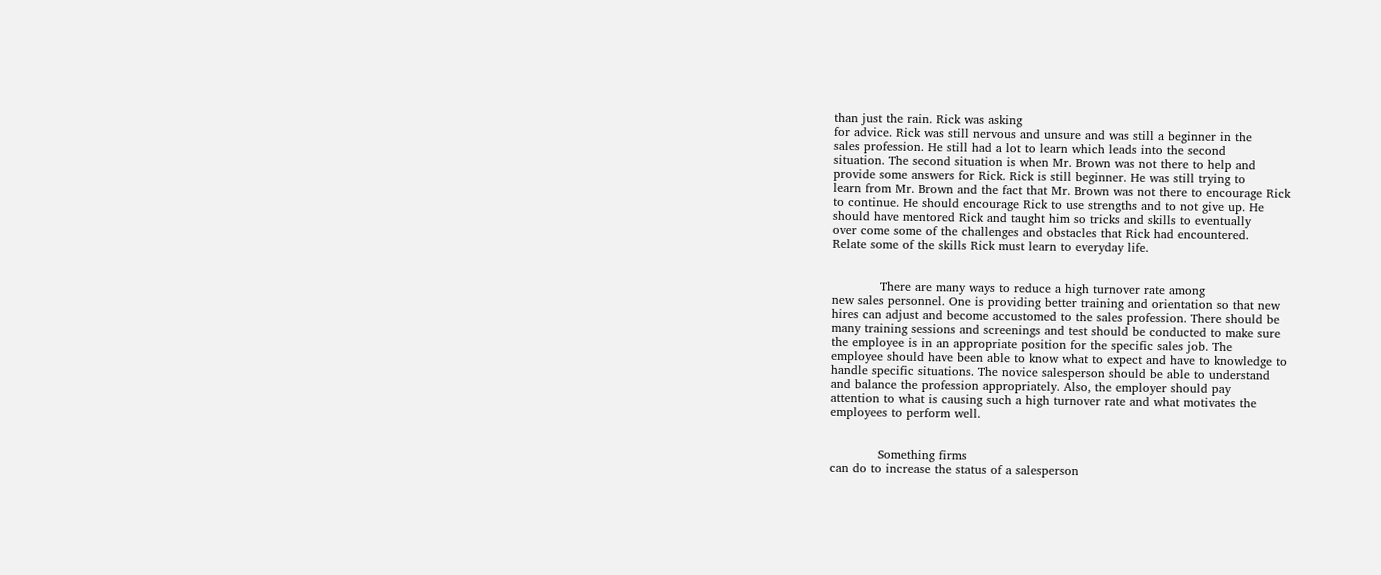than just the rain. Rick was asking
for advice. Rick was still nervous and unsure and was still a beginner in the
sales profession. He still had a lot to learn which leads into the second
situation. The second situation is when Mr. Brown was not there to help and
provide some answers for Rick. Rick is still beginner. He was still trying to
learn from Mr. Brown and the fact that Mr. Brown was not there to encourage Rick
to continue. He should encourage Rick to use strengths and to not give up. He
should have mentored Rick and taught him so tricks and skills to eventually
over come some of the challenges and obstacles that Rick had encountered.
Relate some of the skills Rick must learn to everyday life.


            There are many ways to reduce a high turnover rate among
new sales personnel. One is providing better training and orientation so that new
hires can adjust and become accustomed to the sales profession. There should be
many training sessions and screenings and test should be conducted to make sure
the employee is in an appropriate position for the specific sales job. The
employee should have been able to know what to expect and have to knowledge to
handle specific situations. The novice salesperson should be able to understand
and balance the profession appropriately. Also, the employer should pay
attention to what is causing such a high turnover rate and what motivates the
employees to perform well.


            Something firms
can do to increase the status of a salesperson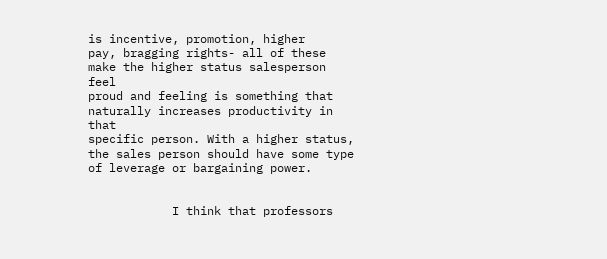is incentive, promotion, higher
pay, bragging rights- all of these make the higher status salesperson feel
proud and feeling is something that naturally increases productivity in that
specific person. With a higher status, the sales person should have some type
of leverage or bargaining power.


            I think that professors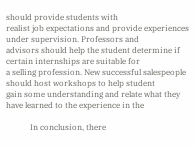should provide students with
realist job expectations and provide experiences under supervision. Professors and
advisors should help the student determine if certain internships are suitable for
a selling profession. New successful salespeople should host workshops to help student
gain some understanding and relate what they have learned to the experience in the

            In conclusion, there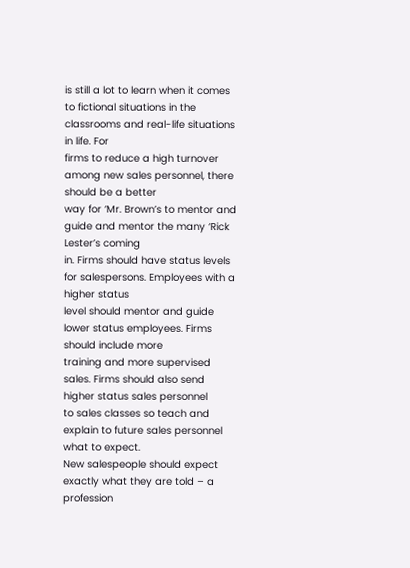is still a lot to learn when it comes
to fictional situations in the classrooms and real-life situations in life. For
firms to reduce a high turnover among new sales personnel, there should be a better
way for ‘Mr. Brown’s to mentor and guide and mentor the many ‘Rick Lester’s coming
in. Firms should have status levels for salespersons. Employees with a higher status
level should mentor and guide lower status employees. Firms should include more
training and more supervised sales. Firms should also send higher status sales personnel
to sales classes so teach and explain to future sales personnel what to expect.
New salespeople should expect exactly what they are told – a profession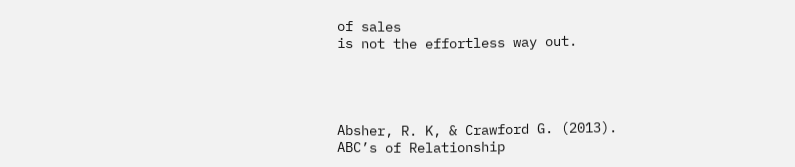of sales
is not the effortless way out.




Absher, R. K, & Crawford G. (2013).
ABC’s of Relationship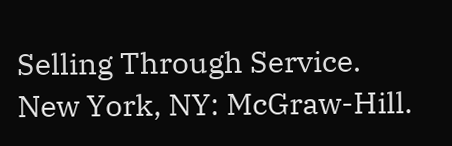Selling Through Service. New York, NY: McGraw-Hill.